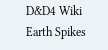D&D4 Wiki
Earth Spikes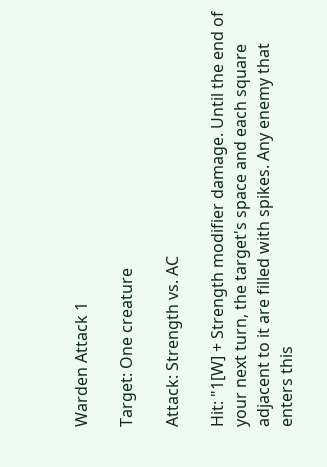Warden Attack 1

Target: One creature

Attack: Strength vs. AC

Hit: "1[W] + Strength modifier damage. Until the end of your next turn, the target's space and each square adjacent to it are filled with spikes. Any enemy that enters this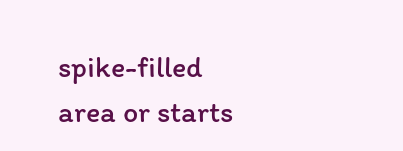spike-filled area or starts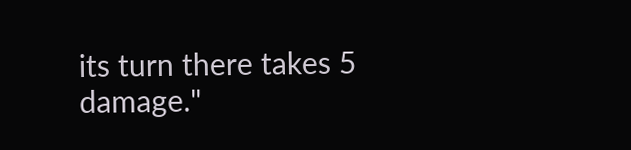its turn there takes 5 damage."